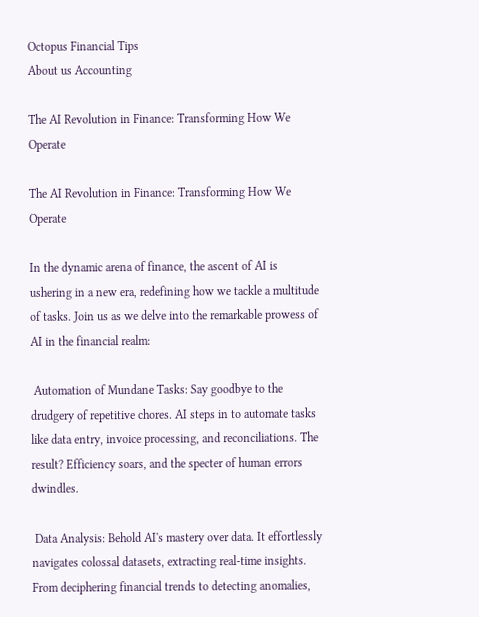Octopus Financial Tips
About us Accounting

The AI Revolution in Finance: Transforming How We Operate

The AI Revolution in Finance: Transforming How We Operate

In the dynamic arena of finance, the ascent of AI is ushering in a new era, redefining how we tackle a multitude of tasks. Join us as we delve into the remarkable prowess of AI in the financial realm:

 Automation of Mundane Tasks: Say goodbye to the drudgery of repetitive chores. AI steps in to automate tasks like data entry, invoice processing, and reconciliations. The result? Efficiency soars, and the specter of human errors dwindles.

 Data Analysis: Behold AI's mastery over data. It effortlessly navigates colossal datasets, extracting real-time insights. From deciphering financial trends to detecting anomalies,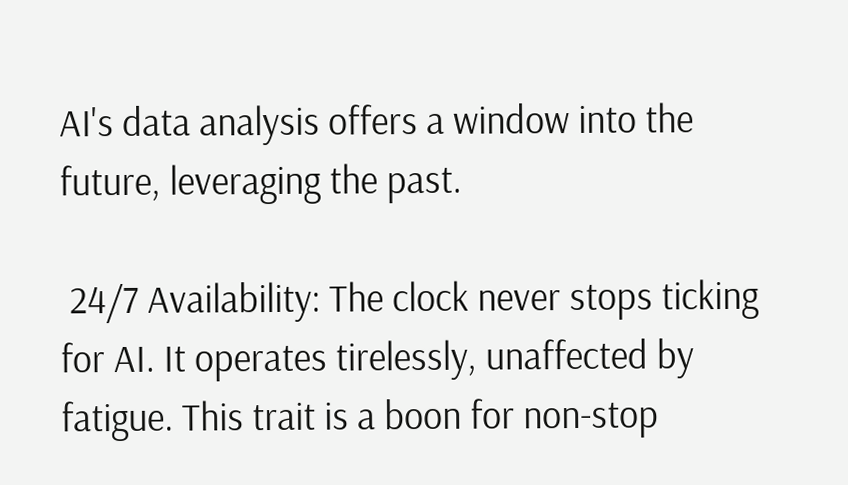AI's data analysis offers a window into the future, leveraging the past.

 24/7 Availability: The clock never stops ticking for AI. It operates tirelessly, unaffected by fatigue. This trait is a boon for non-stop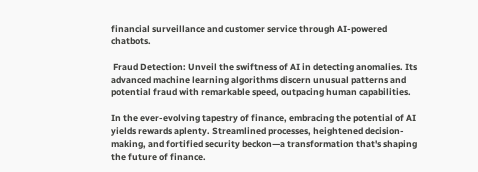financial surveillance and customer service through AI-powered chatbots.

 Fraud Detection: Unveil the swiftness of AI in detecting anomalies. Its advanced machine learning algorithms discern unusual patterns and potential fraud with remarkable speed, outpacing human capabilities.

In the ever-evolving tapestry of finance, embracing the potential of AI yields rewards aplenty. Streamlined processes, heightened decision-making, and fortified security beckon—a transformation that's shaping the future of finance.